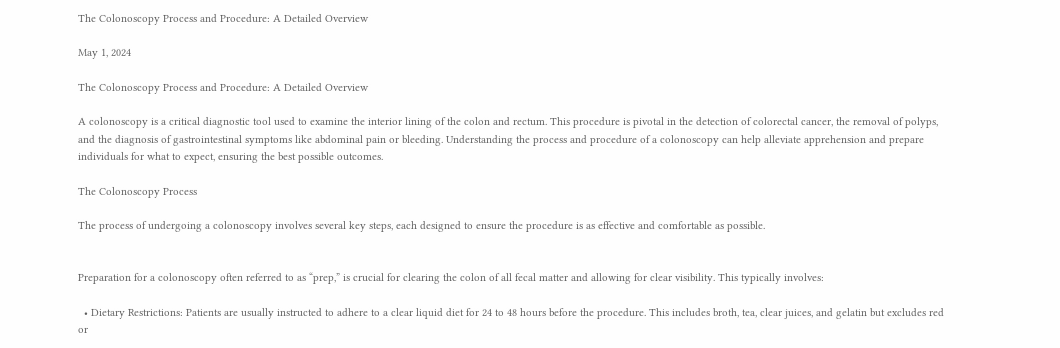The Colonoscopy Process and Procedure: A Detailed Overview

May 1, 2024

The Colonoscopy Process and Procedure: A Detailed Overview

A colonoscopy is a critical diagnostic tool used to examine the interior lining of the colon and rectum. This procedure is pivotal in the detection of colorectal cancer, the removal of polyps, and the diagnosis of gastrointestinal symptoms like abdominal pain or bleeding. Understanding the process and procedure of a colonoscopy can help alleviate apprehension and prepare individuals for what to expect, ensuring the best possible outcomes.

The Colonoscopy Process

The process of undergoing a colonoscopy involves several key steps, each designed to ensure the procedure is as effective and comfortable as possible.


Preparation for a colonoscopy often referred to as “prep,” is crucial for clearing the colon of all fecal matter and allowing for clear visibility. This typically involves:

  • Dietary Restrictions: Patients are usually instructed to adhere to a clear liquid diet for 24 to 48 hours before the procedure. This includes broth, tea, clear juices, and gelatin but excludes red or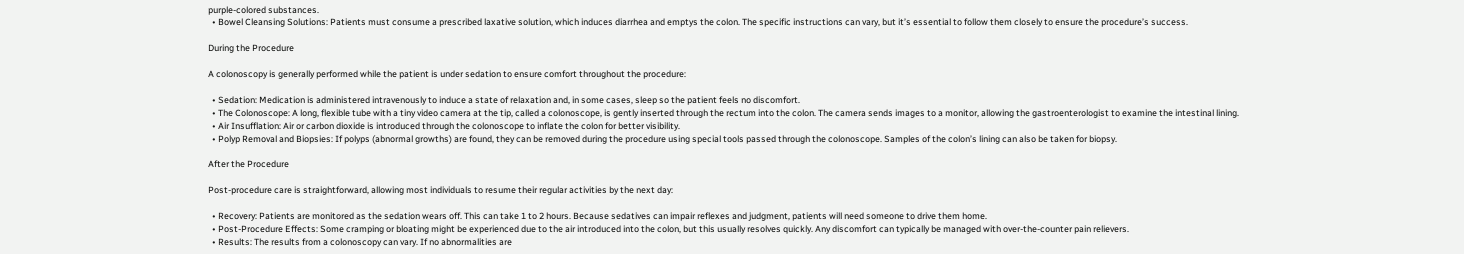purple-colored substances.
  • Bowel Cleansing Solutions: Patients must consume a prescribed laxative solution, which induces diarrhea and emptys the colon. The specific instructions can vary, but it’s essential to follow them closely to ensure the procedure’s success.

During the Procedure

A colonoscopy is generally performed while the patient is under sedation to ensure comfort throughout the procedure:

  • Sedation: Medication is administered intravenously to induce a state of relaxation and, in some cases, sleep so the patient feels no discomfort.
  • The Colonoscope: A long, flexible tube with a tiny video camera at the tip, called a colonoscope, is gently inserted through the rectum into the colon. The camera sends images to a monitor, allowing the gastroenterologist to examine the intestinal lining.
  • Air Insufflation: Air or carbon dioxide is introduced through the colonoscope to inflate the colon for better visibility.
  • Polyp Removal and Biopsies: If polyps (abnormal growths) are found, they can be removed during the procedure using special tools passed through the colonoscope. Samples of the colon’s lining can also be taken for biopsy.

After the Procedure

Post-procedure care is straightforward, allowing most individuals to resume their regular activities by the next day:

  • Recovery: Patients are monitored as the sedation wears off. This can take 1 to 2 hours. Because sedatives can impair reflexes and judgment, patients will need someone to drive them home.
  • Post-Procedure Effects: Some cramping or bloating might be experienced due to the air introduced into the colon, but this usually resolves quickly. Any discomfort can typically be managed with over-the-counter pain relievers.
  • Results: The results from a colonoscopy can vary. If no abnormalities are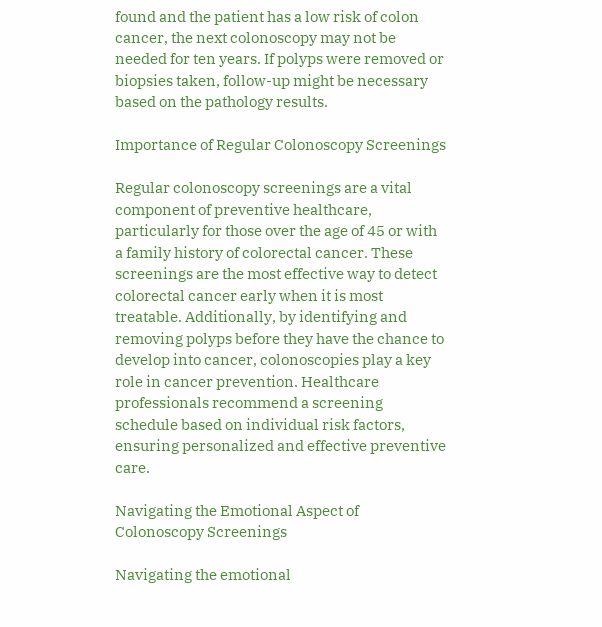found and the patient has a low risk of colon cancer, the next colonoscopy may not be needed for ten years. If polyps were removed or biopsies taken, follow-up might be necessary based on the pathology results.

Importance of Regular Colonoscopy Screenings

Regular colonoscopy screenings are a vital component of preventive healthcare, particularly for those over the age of 45 or with a family history of colorectal cancer. These screenings are the most effective way to detect colorectal cancer early when it is most treatable. Additionally, by identifying and removing polyps before they have the chance to develop into cancer, colonoscopies play a key role in cancer prevention. Healthcare professionals recommend a screening schedule based on individual risk factors, ensuring personalized and effective preventive care.

Navigating the Emotional Aspect of Colonoscopy Screenings

Navigating the emotional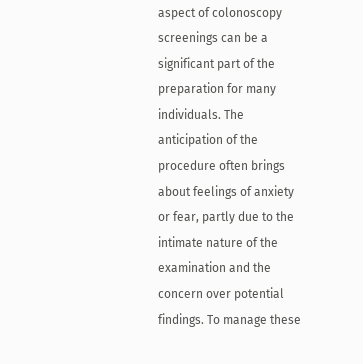aspect of colonoscopy screenings can be a significant part of the preparation for many individuals. The anticipation of the procedure often brings about feelings of anxiety or fear, partly due to the intimate nature of the examination and the concern over potential findings. To manage these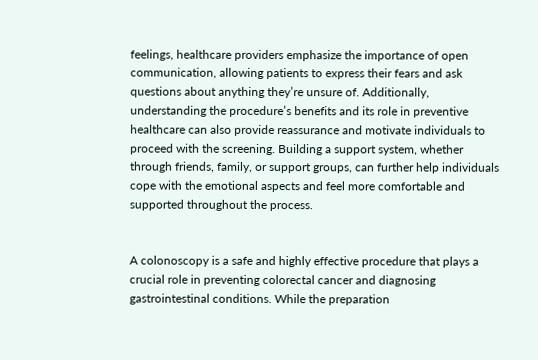feelings, healthcare providers emphasize the importance of open communication, allowing patients to express their fears and ask questions about anything they’re unsure of. Additionally, understanding the procedure’s benefits and its role in preventive healthcare can also provide reassurance and motivate individuals to proceed with the screening. Building a support system, whether through friends, family, or support groups, can further help individuals cope with the emotional aspects and feel more comfortable and supported throughout the process.


A colonoscopy is a safe and highly effective procedure that plays a crucial role in preventing colorectal cancer and diagnosing gastrointestinal conditions. While the preparation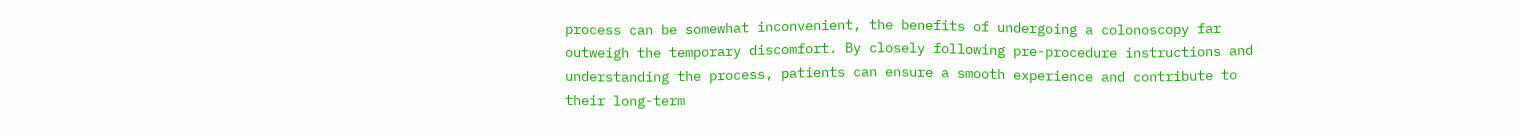process can be somewhat inconvenient, the benefits of undergoing a colonoscopy far outweigh the temporary discomfort. By closely following pre-procedure instructions and understanding the process, patients can ensure a smooth experience and contribute to their long-term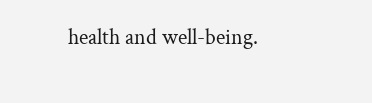health and well-being.